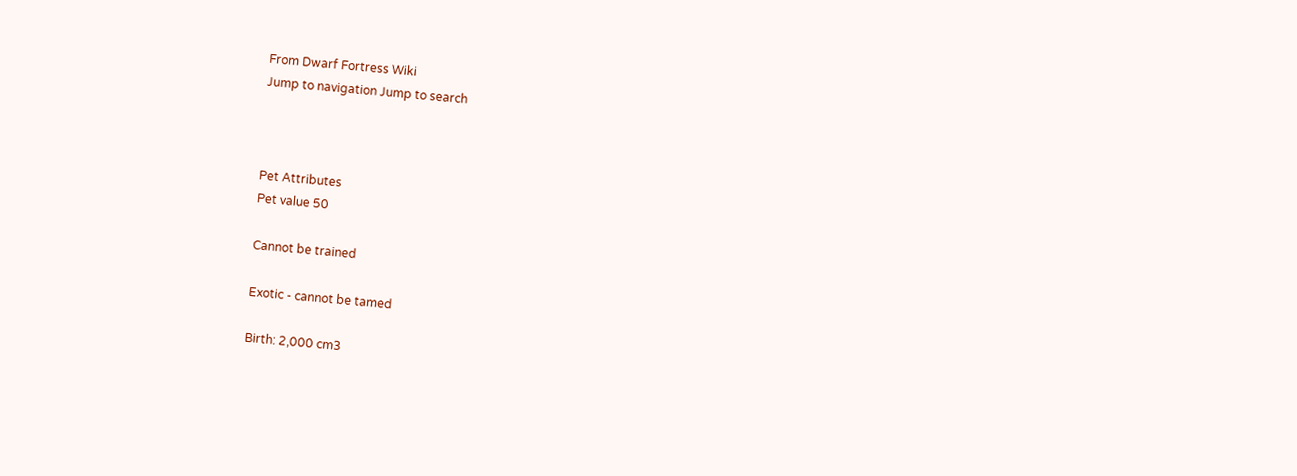From Dwarf Fortress Wiki
Jump to navigation Jump to search



Pet Attributes
Pet value 50

Cannot be trained

Exotic - cannot be tamed

Birth: 2,000 cm3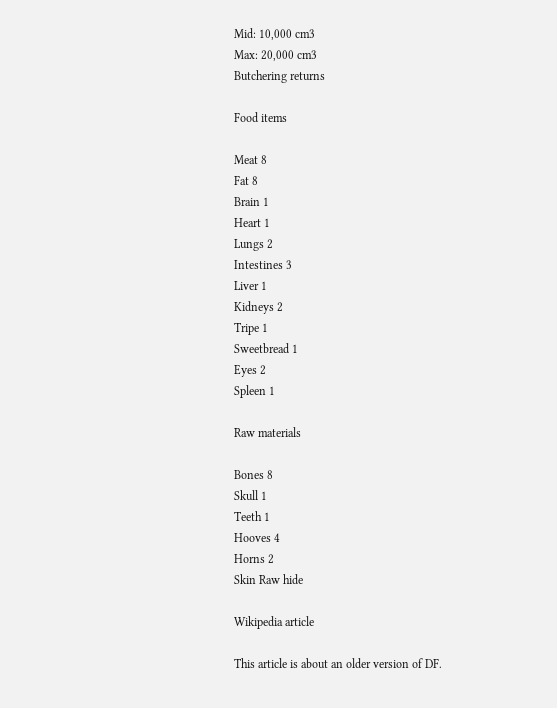Mid: 10,000 cm3
Max: 20,000 cm3
Butchering returns

Food items

Meat 8
Fat 8
Brain 1
Heart 1
Lungs 2
Intestines 3
Liver 1
Kidneys 2
Tripe 1
Sweetbread 1
Eyes 2
Spleen 1

Raw materials

Bones 8
Skull 1
Teeth 1
Hooves 4
Horns 2
Skin Raw hide

Wikipedia article

This article is about an older version of DF.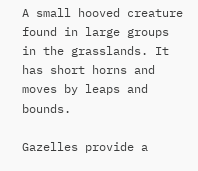A small hooved creature found in large groups in the grasslands. It has short horns and moves by leaps and bounds.

Gazelles provide a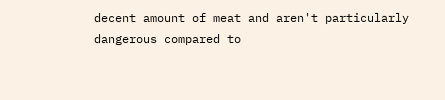decent amount of meat and aren't particularly dangerous compared to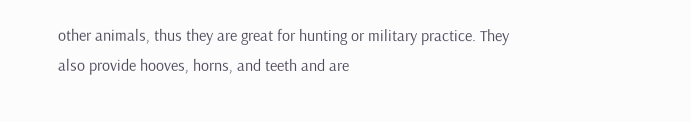other animals, thus they are great for hunting or military practice. They also provide hooves, horns, and teeth and are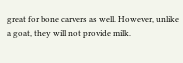great for bone carvers as well. However, unlike a goat, they will not provide milk.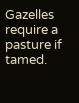Gazelles require a pasture if tamed.